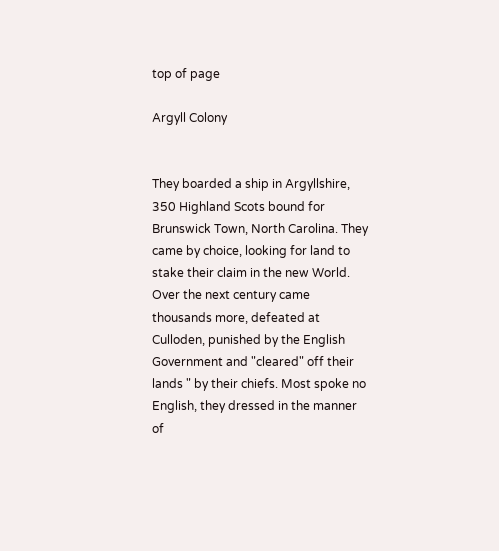top of page

Argyll Colony


They boarded a ship in Argyllshire, 350 Highland Scots bound for Brunswick Town, North Carolina. They came by choice, looking for land to stake their claim in the new World. Over the next century came thousands more, defeated at Culloden, punished by the English Government and "cleared" off their lands " by their chiefs. Most spoke no English, they dressed in the manner of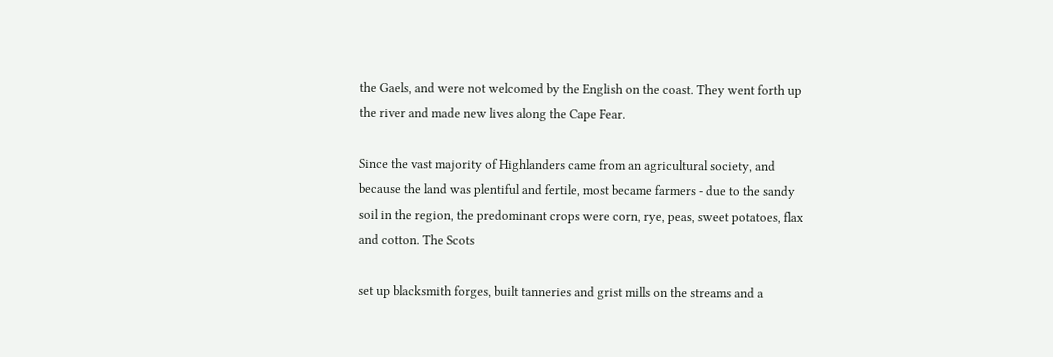the Gaels, and were not welcomed by the English on the coast. They went forth up the river and made new lives along the Cape Fear.

Since the vast majority of Highlanders came from an agricultural society, and because the land was plentiful and fertile, most became farmers - due to the sandy soil in the region, the predominant crops were corn, rye, peas, sweet potatoes, flax and cotton. The Scots

set up blacksmith forges, built tanneries and grist mills on the streams and a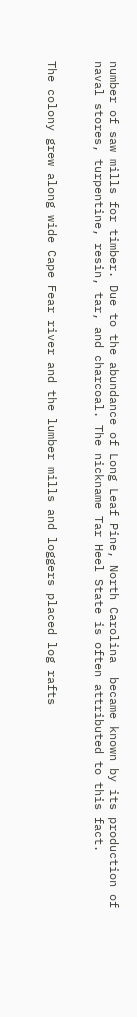number of saw mills for timber. Due to the abundance of Long Leaf Pine, North Carolina  became known by its production of naval stores, turpentine, resin, tar, and charcoal. The nickname Tar Heel State is often attributed to this fact.


The colony grew along wide Cape Fear river and the lumber mills and loggers placed log rafts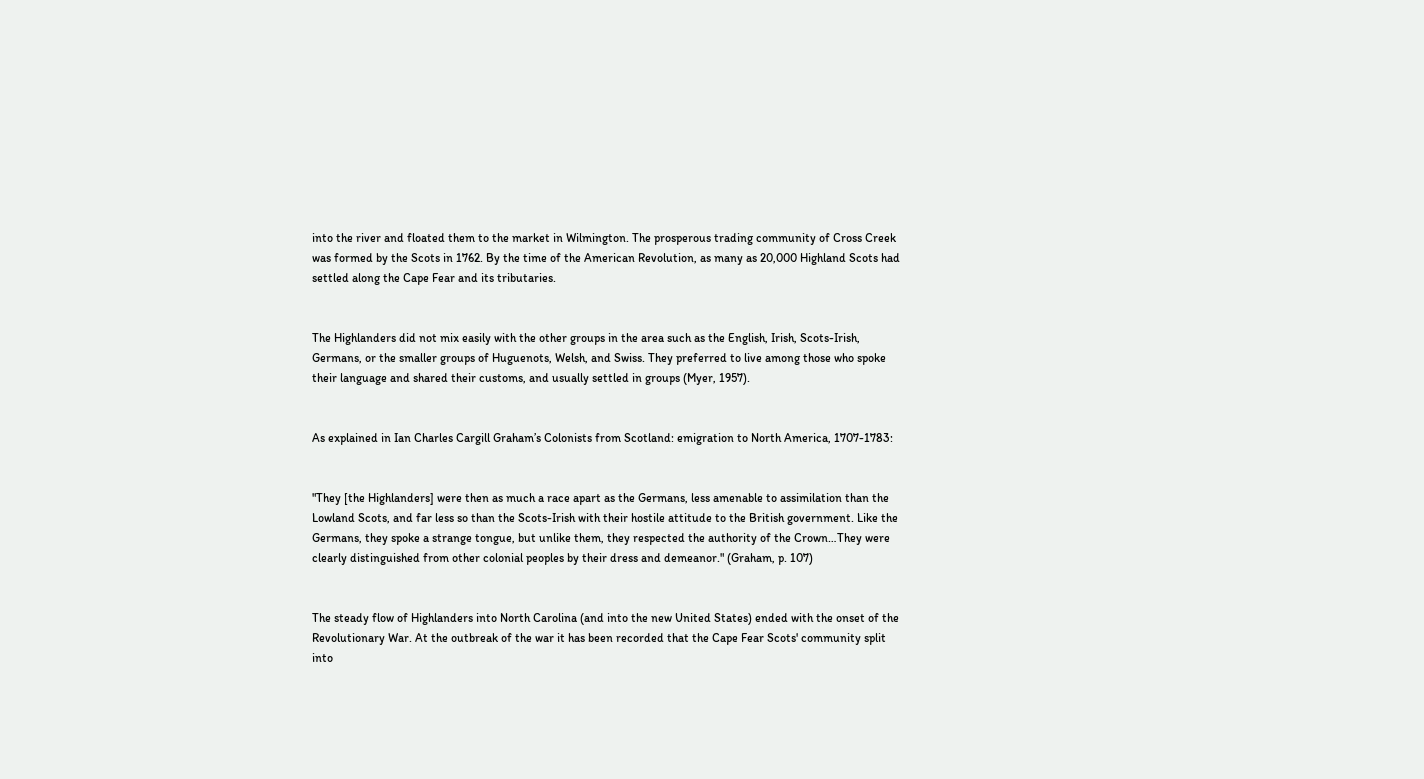into the river and floated them to the market in Wilmington. The prosperous trading community of Cross Creek was formed by the Scots in 1762. By the time of the American Revolution, as many as 20,000 Highland Scots had settled along the Cape Fear and its tributaries.


The Highlanders did not mix easily with the other groups in the area such as the English, Irish, Scots-Irish, Germans, or the smaller groups of Huguenots, Welsh, and Swiss. They preferred to live among those who spoke their language and shared their customs, and usually settled in groups (Myer, 1957).


As explained in Ian Charles Cargill Graham’s Colonists from Scotland: emigration to North America, 1707-1783:


"They [the Highlanders] were then as much a race apart as the Germans, less amenable to assimilation than the Lowland Scots, and far less so than the Scots-Irish with their hostile attitude to the British government. Like the Germans, they spoke a strange tongue, but unlike them, they respected the authority of the Crown…They were clearly distinguished from other colonial peoples by their dress and demeanor." (Graham, p. 107)


The steady flow of Highlanders into North Carolina (and into the new United States) ended with the onset of the Revolutionary War. At the outbreak of the war it has been recorded that the Cape Fear Scots' community split into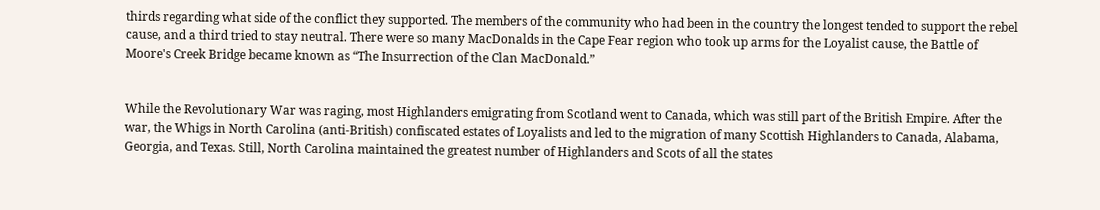thirds regarding what side of the conflict they supported. The members of the community who had been in the country the longest tended to support the rebel cause, and a third tried to stay neutral. There were so many MacDonalds in the Cape Fear region who took up arms for the Loyalist cause, the Battle of Moore's Creek Bridge became known as “The Insurrection of the Clan MacDonald.”


While the Revolutionary War was raging, most Highlanders emigrating from Scotland went to Canada, which was still part of the British Empire. After the war, the Whigs in North Carolina (anti-British) confiscated estates of Loyalists and led to the migration of many Scottish Highlanders to Canada, Alabama, Georgia, and Texas. Still, North Carolina maintained the greatest number of Highlanders and Scots of all the states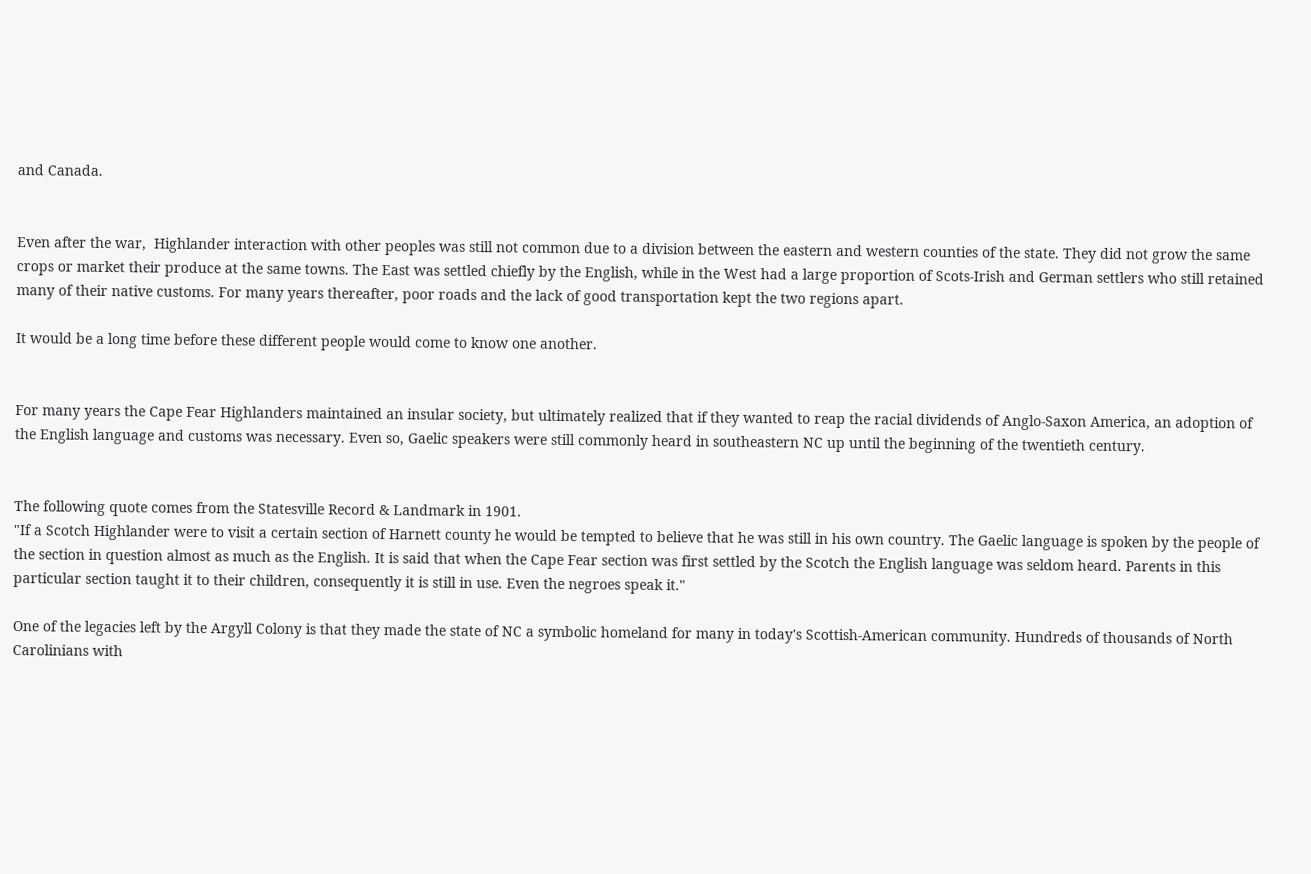and Canada.


Even after the war,  Highlander interaction with other peoples was still not common due to a division between the eastern and western counties of the state. They did not grow the same crops or market their produce at the same towns. The East was settled chiefly by the English, while in the West had a large proportion of Scots-Irish and German settlers who still retained many of their native customs. For many years thereafter, poor roads and the lack of good transportation kept the two regions apart.

It would be a long time before these different people would come to know one another.


For many years the Cape Fear Highlanders maintained an insular society, but ultimately realized that if they wanted to reap the racial dividends of Anglo-Saxon America, an adoption of the English language and customs was necessary. Even so, Gaelic speakers were still commonly heard in southeastern NC up until the beginning of the twentieth century.


The following quote comes from the Statesville Record & Landmark in 1901.
"If a Scotch Highlander were to visit a certain section of Harnett county he would be tempted to believe that he was still in his own country. The Gaelic language is spoken by the people of the section in question almost as much as the English. It is said that when the Cape Fear section was first settled by the Scotch the English language was seldom heard. Parents in this particular section taught it to their children, consequently it is still in use. Even the negroes speak it."

One of the legacies left by the Argyll Colony is that they made the state of NC a symbolic homeland for many in today's Scottish-American community. Hundreds of thousands of North Carolinians with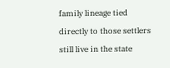family lineage tied directly to those settlers still live in the state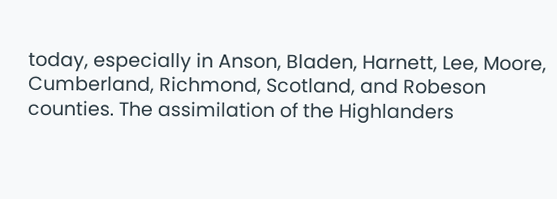today, especially in Anson, Bladen, Harnett, Lee, Moore, Cumberland, Richmond, Scotland, and Robeson counties. The assimilation of the Highlanders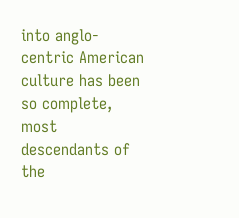into anglo-centric American culture has been so complete, most descendants of the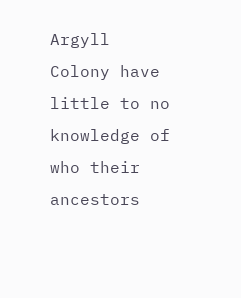Argyll Colony have little to no knowledge of who their ancestors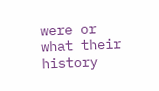were or what their history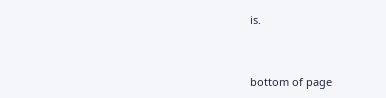is.


bottom of page